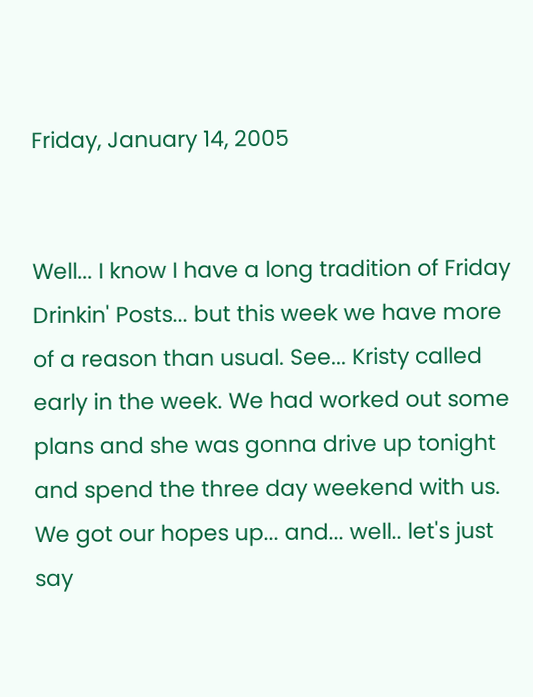Friday, January 14, 2005


Well... I know I have a long tradition of Friday Drinkin' Posts... but this week we have more of a reason than usual. See... Kristy called early in the week. We had worked out some plans and she was gonna drive up tonight and spend the three day weekend with us. We got our hopes up... and... well.. let's just say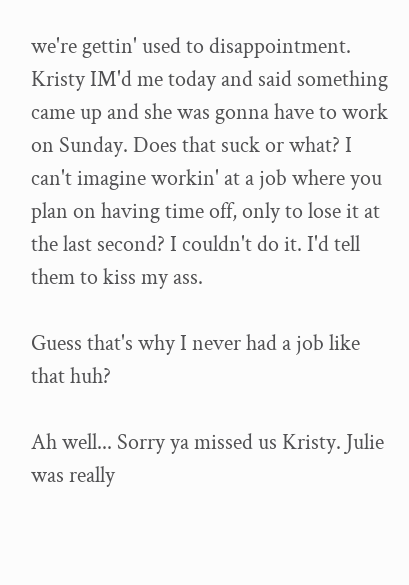we're gettin' used to disappointment. Kristy IM'd me today and said something came up and she was gonna have to work on Sunday. Does that suck or what? I can't imagine workin' at a job where you plan on having time off, only to lose it at the last second? I couldn't do it. I'd tell them to kiss my ass.

Guess that's why I never had a job like that huh?

Ah well... Sorry ya missed us Kristy. Julie was really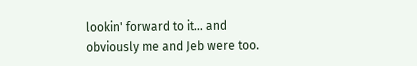lookin' forward to it... and obviously me and Jeb were too.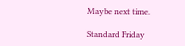Maybe next time.

Standard Friday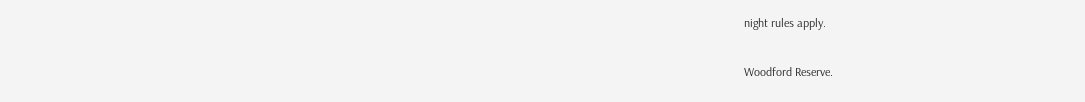night rules apply.

Woodford Reserve.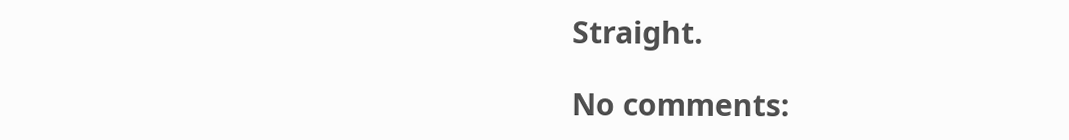Straight.

No comments: